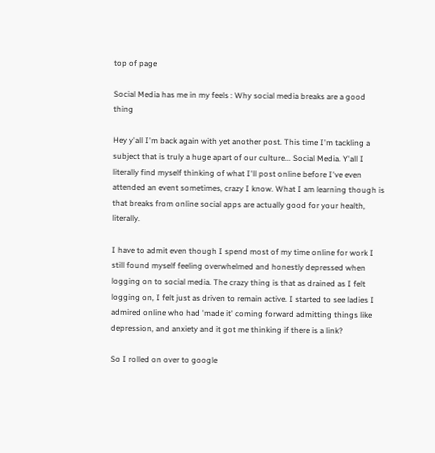top of page

Social Media has me in my feels : Why social media breaks are a good thing

Hey y'all I'm back again with yet another post. This time I'm tackling a subject that is truly a huge apart of our culture... Social Media. Y'all I literally find myself thinking of what I'll post online before I've even attended an event sometimes, crazy I know. What I am learning though is that breaks from online social apps are actually good for your health, literally.

I have to admit even though I spend most of my time online for work I still found myself feeling overwhelmed and honestly depressed when logging on to social media. The crazy thing is that as drained as I felt logging on, I felt just as driven to remain active. I started to see ladies I admired online who had 'made it' coming forward admitting things like depression, and anxiety and it got me thinking if there is a link?

So I rolled on over to google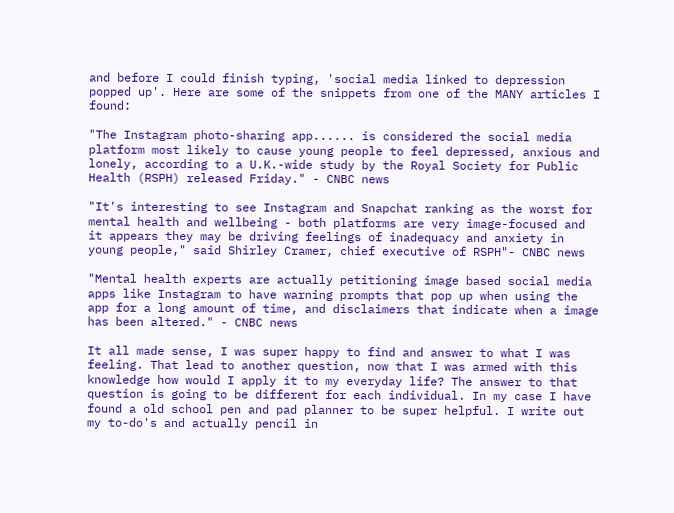and before I could finish typing, 'social media linked to depression popped up'. Here are some of the snippets from one of the MANY articles I found:

"The Instagram photo-sharing app...... is considered the social media platform most likely to cause young people to feel depressed, anxious and lonely, according to a U.K.-wide study by the Royal Society for Public Health (RSPH) released Friday." - CNBC news

"It's interesting to see Instagram and Snapchat ranking as the worst for mental health and wellbeing - both platforms are very image-focused and it appears they may be driving feelings of inadequacy and anxiety in young people," said Shirley Cramer, chief executive of RSPH"- CNBC news

"Mental health experts are actually petitioning image based social media apps like Instagram to have warning prompts that pop up when using the app for a long amount of time, and disclaimers that indicate when a image has been altered." - CNBC news

It all made sense, I was super happy to find and answer to what I was feeling. That lead to another question, now that I was armed with this knowledge how would I apply it to my everyday life? The answer to that question is going to be different for each individual. In my case I have found a old school pen and pad planner to be super helpful. I write out my to-do's and actually pencil in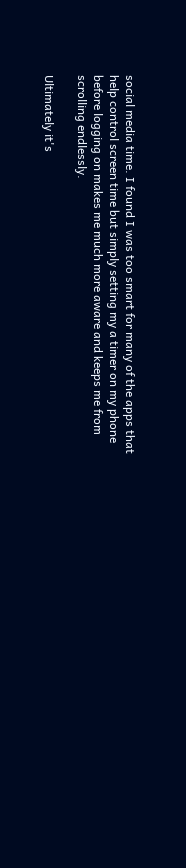social media time. I found I was too smart for many of the apps that help control screen time but simply setting my a timer on my phone before logging on makes me much more aware and keeps me from scrolling endlessly.

Ultimately it's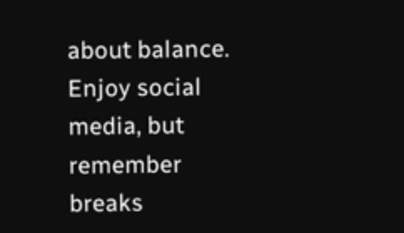about balance. Enjoy social media, but remember breaks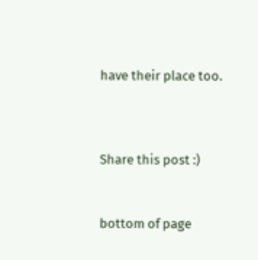have their place too.



Share this post :)


bottom of page